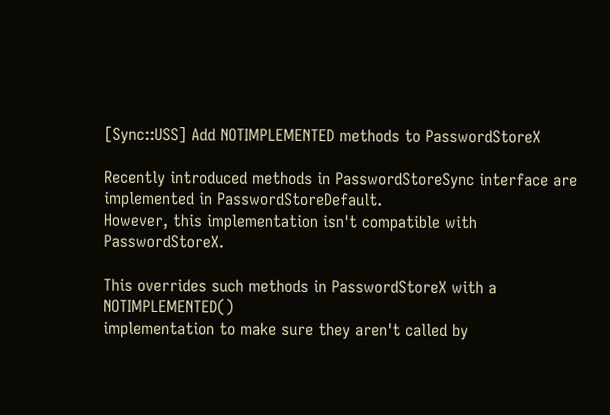[Sync::USS] Add NOTIMPLEMENTED methods to PasswordStoreX

Recently introduced methods in PasswordStoreSync interface are
implemented in PasswordStoreDefault.
However, this implementation isn't compatible with PasswordStoreX.

This overrides such methods in PasswordStoreX with a NOTIMPLEMENTED()
implementation to make sure they aren't called by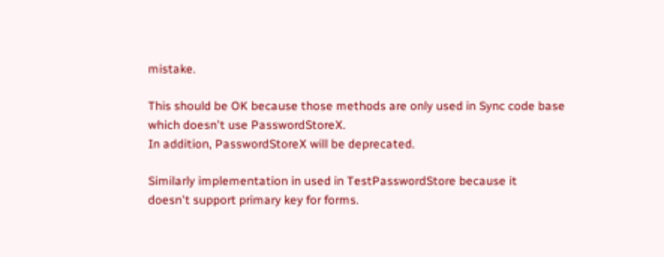mistake.

This should be OK because those methods are only used in Sync code base
which doesn't use PasswordStoreX.
In addition, PasswordStoreX will be deprecated.

Similarly implementation in used in TestPasswordStore because it
doesn't support primary key for forms.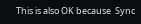This is also OK because  Sync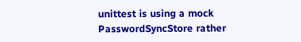unittest is using a mock PasswordSyncStore rather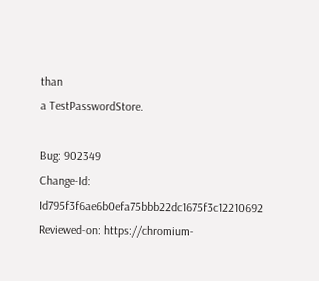than
a TestPasswordStore.

Bug: 902349
Change-Id: Id795f3f6ae6b0efa75bbb22dc1675f3c12210692
Reviewed-on: https://chromium-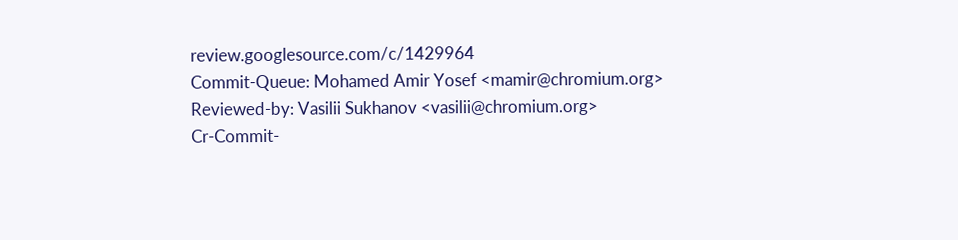review.googlesource.com/c/1429964
Commit-Queue: Mohamed Amir Yosef <mamir@chromium.org>
Reviewed-by: Vasilii Sukhanov <vasilii@chromium.org>
Cr-Commit-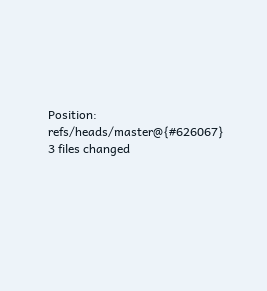Position: refs/heads/master@{#626067}
3 files changed